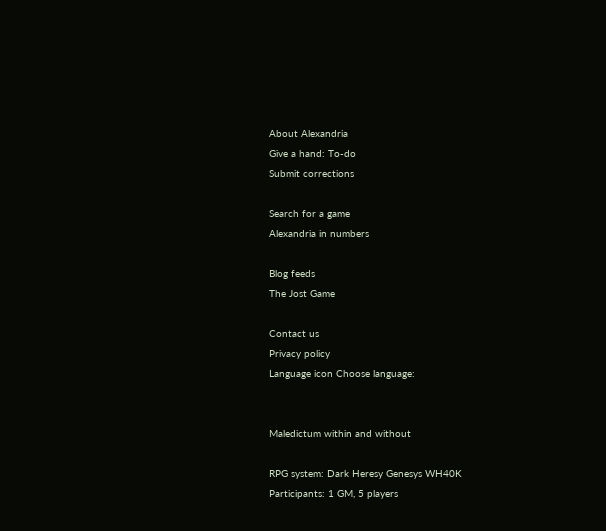About Alexandria
Give a hand: To-do
Submit corrections

Search for a game
Alexandria in numbers

Blog feeds
The Jost Game

Contact us
Privacy policy
Language icon Choose language:


Maledictum within and without

RPG system: Dark Heresy Genesys WH40K
Participants: 1 GM, 5 players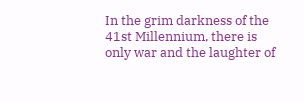In the grim darkness of the 41st Millennium, there is only war and the laughter of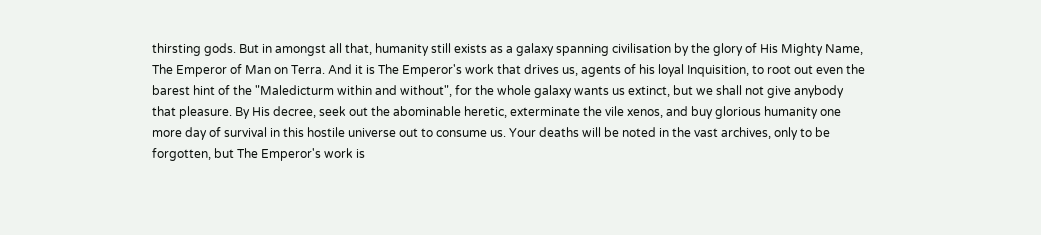thirsting gods. But in amongst all that, humanity still exists as a galaxy spanning civilisation by the glory of His Mighty Name, The Emperor of Man on Terra. And it is The Emperor's work that drives us, agents of his loyal Inquisition, to root out even the barest hint of the "Maledicturm within and without", for the whole galaxy wants us extinct, but we shall not give anybody that pleasure. By His decree, seek out the abominable heretic, exterminate the vile xenos, and buy glorious humanity one more day of survival in this hostile universe out to consume us. Your deaths will be noted in the vast archives, only to be forgotten, but The Emperor's work is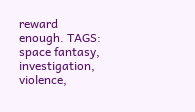reward enough. TAGS: space fantasy, investigation, violence,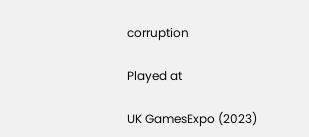corruption

Played at

UK GamesExpo (2023)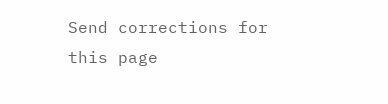Send corrections for this page